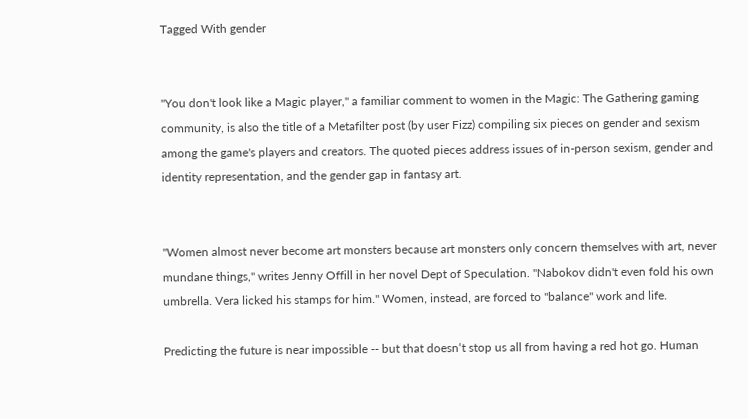Tagged With gender


"You don't look like a Magic player," a familiar comment to women in the Magic: The Gathering gaming community, is also the title of a Metafilter post (by user Fizz) compiling six pieces on gender and sexism among the game's players and creators. The quoted pieces address issues of in-person sexism, gender and identity representation, and the gender gap in fantasy art.


"Women almost never become art monsters because art monsters only concern themselves with art, never mundane things," writes Jenny Offill in her novel Dept of Speculation. "Nabokov didn't even fold his own umbrella. Vera licked his stamps for him." Women, instead, are forced to "balance" work and life.

Predicting the future is near impossible -- but that doesn‘t stop us all from having a red hot go. Human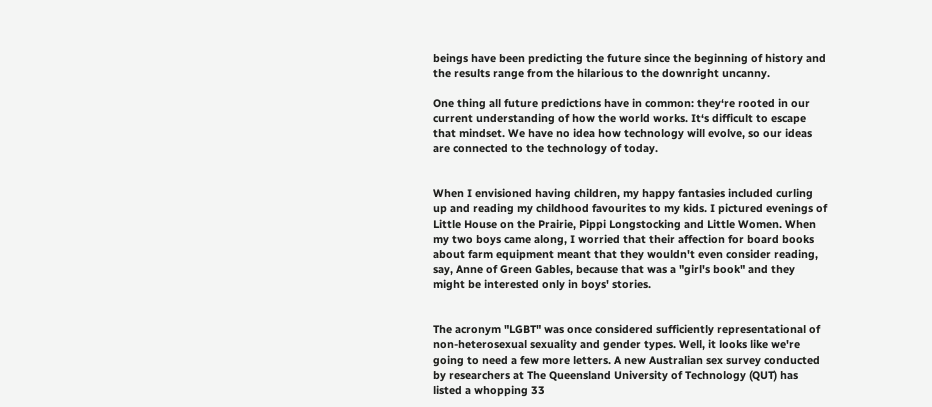beings have been predicting the future since the beginning of history and the results range from the hilarious to the downright uncanny.

One thing all future predictions have in common: they‘re rooted in our current understanding of how the world works. It‘s difficult to escape that mindset. We have no idea how technology will evolve, so our ideas are connected to the technology of today.


When I envisioned having children, my happy fantasies included curling up and reading my childhood favourites to my kids. I pictured evenings of Little House on the Prairie, Pippi Longstocking and Little Women. When my two boys came along, I worried that their affection for board books about farm equipment meant that they wouldn't even consider reading, say, Anne of Green Gables, because that was a "girl's book" and they might be interested only in boys' stories.


The acronym "LGBT" was once considered sufficiently representational of non-heterosexual sexuality and gender types. Well, it looks like we're going to need a few more letters. A new Australian sex survey conducted by researchers at The Queensland University of Technology (QUT) has listed a whopping 33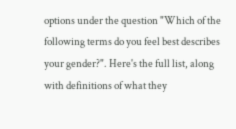options under the question "Which of the following terms do you feel best describes your gender?". Here's the full list, along with definitions of what they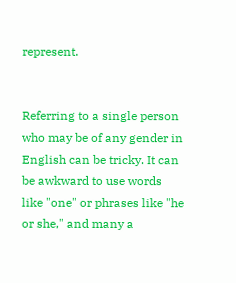represent.


Referring to a single person who may be of any gender in English can be tricky. It can be awkward to use words like "one" or phrases like "he or she," and many a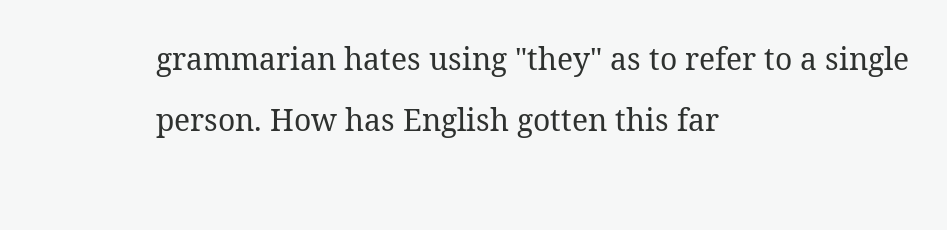grammarian hates using "they" as to refer to a single person. How has English gotten this far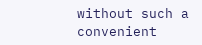without such a convenient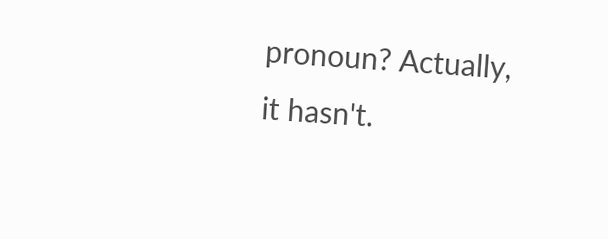pronoun? Actually, it hasn't.